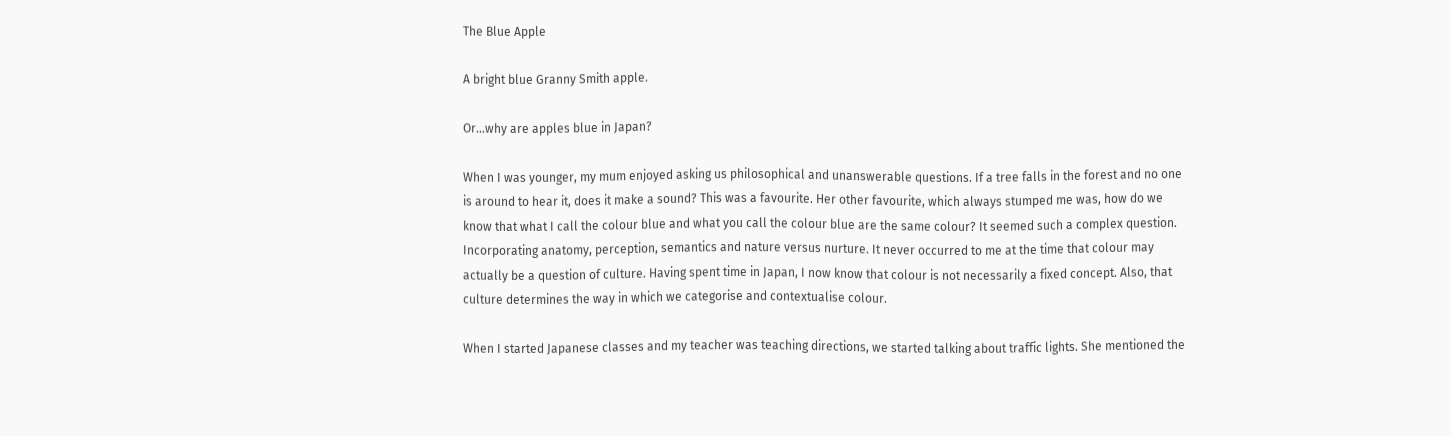The Blue Apple

A bright blue Granny Smith apple.

Or…why are apples blue in Japan?

When I was younger, my mum enjoyed asking us philosophical and unanswerable questions. If a tree falls in the forest and no one is around to hear it, does it make a sound? This was a favourite. Her other favourite, which always stumped me was, how do we know that what I call the colour blue and what you call the colour blue are the same colour? It seemed such a complex question. Incorporating anatomy, perception, semantics and nature versus nurture. It never occurred to me at the time that colour may actually be a question of culture. Having spent time in Japan, I now know that colour is not necessarily a fixed concept. Also, that culture determines the way in which we categorise and contextualise colour.

When I started Japanese classes and my teacher was teaching directions, we started talking about traffic lights. She mentioned the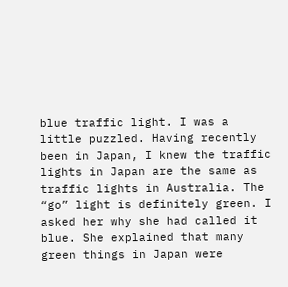blue traffic light. I was a little puzzled. Having recently been in Japan, I knew the traffic lights in Japan are the same as traffic lights in Australia. The “go” light is definitely green. I asked her why she had called it blue. She explained that many green things in Japan were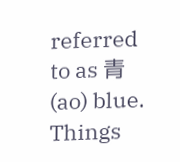referred to as 青 (ao) blue. Things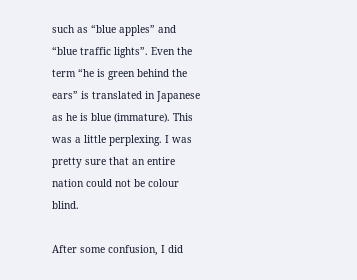such as “blue apples” and “blue traffic lights”. Even the term “he is green behind the ears” is translated in Japanese as he is blue (immature). This was a little perplexing. I was pretty sure that an entire nation could not be colour blind.

After some confusion, I did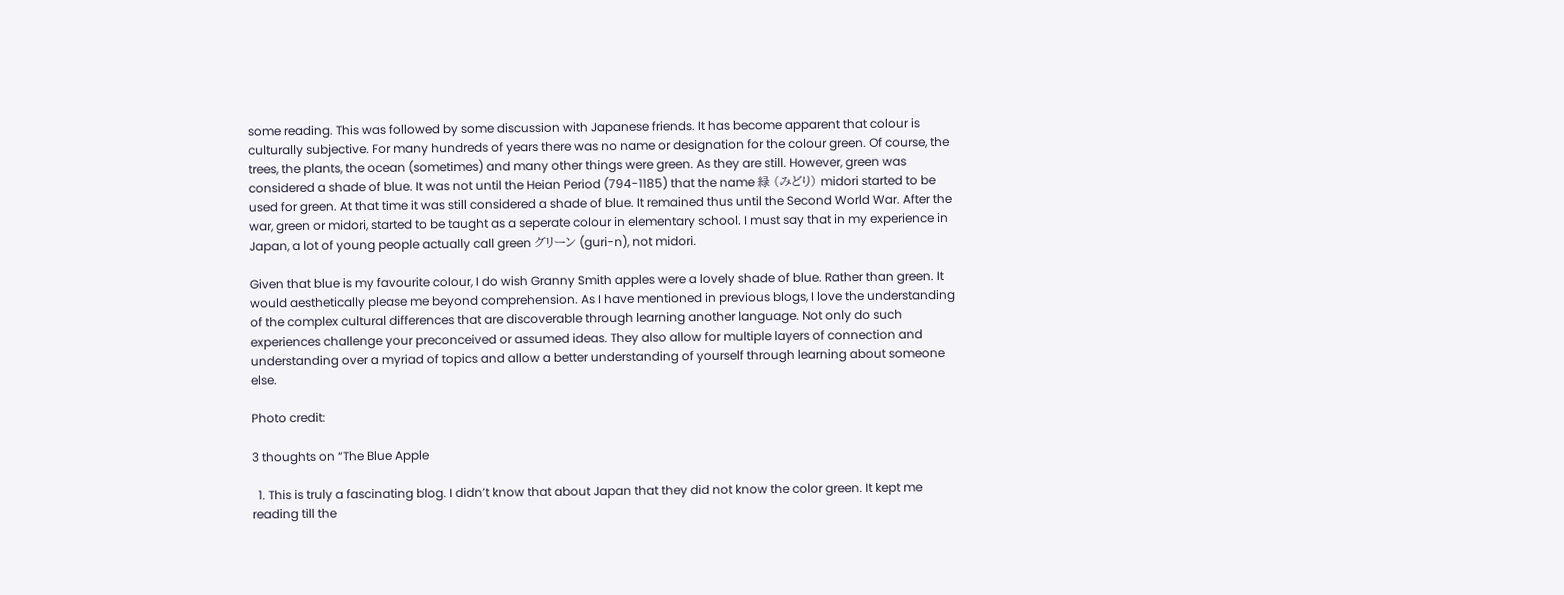some reading. This was followed by some discussion with Japanese friends. It has become apparent that colour is culturally subjective. For many hundreds of years there was no name or designation for the colour green. Of course, the trees, the plants, the ocean (sometimes) and many other things were green. As they are still. However, green was considered a shade of blue. It was not until the Heian Period (794-1185) that the name 緑 (みどり) midori started to be used for green. At that time it was still considered a shade of blue. It remained thus until the Second World War. After the war, green or midori, started to be taught as a seperate colour in elementary school. I must say that in my experience in Japan, a lot of young people actually call green グリーン (guri-n), not midori.

Given that blue is my favourite colour, I do wish Granny Smith apples were a lovely shade of blue. Rather than green. It would aesthetically please me beyond comprehension. As I have mentioned in previous blogs, I love the understanding of the complex cultural differences that are discoverable through learning another language. Not only do such experiences challenge your preconceived or assumed ideas. They also allow for multiple layers of connection and understanding over a myriad of topics and allow a better understanding of yourself through learning about someone else.

Photo credit:

3 thoughts on “The Blue Apple

  1. This is truly a fascinating blog. I didn’t know that about Japan that they did not know the color green. It kept me reading till the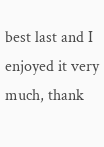best last and I enjoyed it very much, thank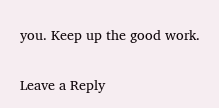you. Keep up the good work.

Leave a Reply